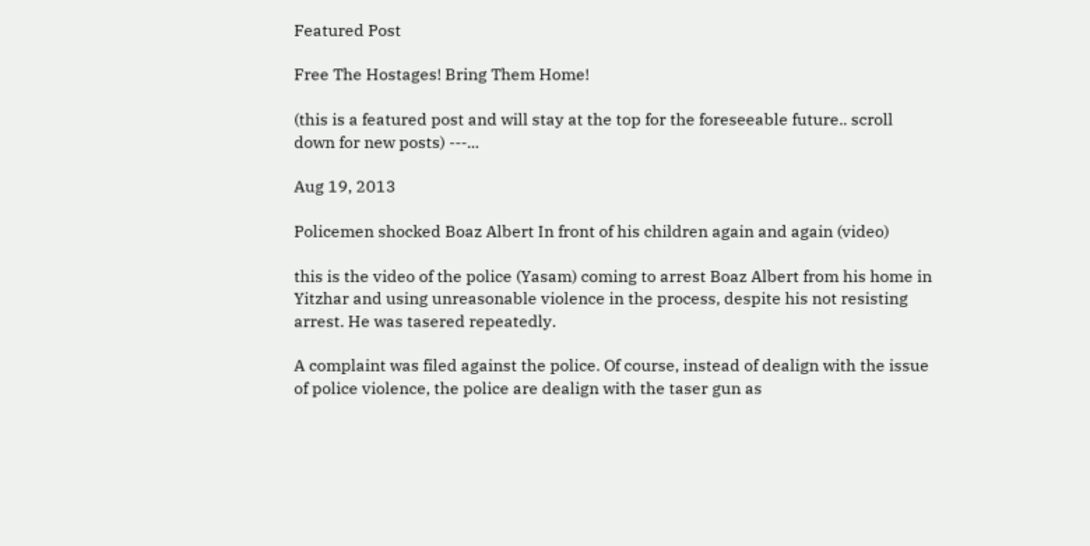Featured Post

Free The Hostages! Bring Them Home!

(this is a featured post and will stay at the top for the foreseeable future.. scroll down for new posts) ---...

Aug 19, 2013

Policemen shocked Boaz Albert In front of his children again and again (video)

this is the video of the police (Yasam) coming to arrest Boaz Albert from his home in Yitzhar and using unreasonable violence in the process, despite his not resisting arrest. He was tasered repeatedly.

A complaint was filed against the police. Of course, instead of dealign with the issue of police violence, the police are dealign with the taser gun as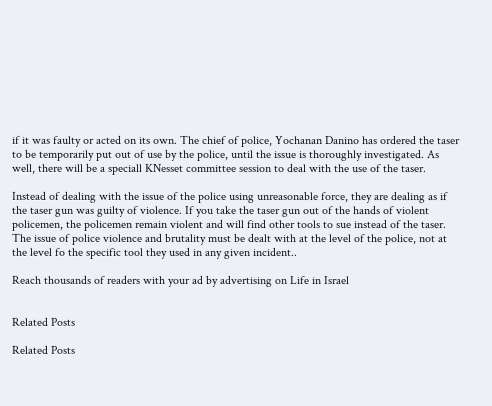if it was faulty or acted on its own. The chief of police, Yochanan Danino has ordered the taser to be temporarily put out of use by the police, until the issue is thoroughly investigated. As well, there will be a speciall KNesset committee session to deal with the use of the taser.

Instead of dealing with the issue of the police using unreasonable force, they are dealing as if the taser gun was guilty of violence. If you take the taser gun out of the hands of violent policemen, the policemen remain violent and will find other tools to sue instead of the taser. The issue of police violence and brutality must be dealt with at the level of the police, not at the level fo the specific tool they used in any given incident..

Reach thousands of readers with your ad by advertising on Life in Israel


Related Posts

Related Posts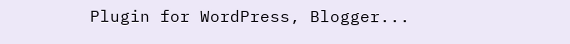Plugin for WordPress, Blogger...